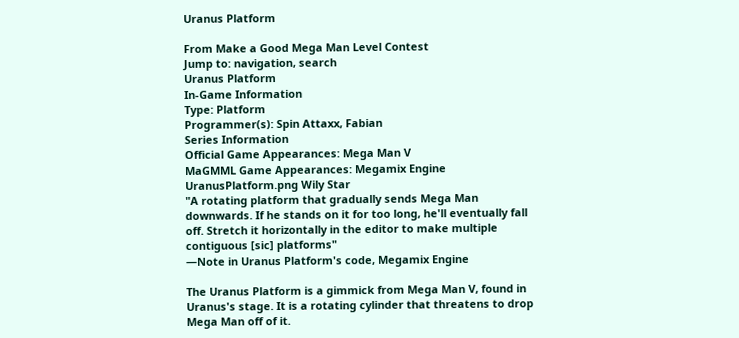Uranus Platform

From Make a Good Mega Man Level Contest
Jump to: navigation, search
Uranus Platform
In-Game Information
Type: Platform
Programmer(s): Spin Attaxx, Fabian
Series Information
Official Game Appearances: Mega Man V
MaGMML Game Appearances: Megamix Engine
UranusPlatform.png Wily Star
"A rotating platform that gradually sends Mega Man downwards. If he stands on it for too long, he'll eventually fall off. Stretch it horizontally in the editor to make multiple contiguous [sic] platforms"
―Note in Uranus Platform's code, Megamix Engine

The Uranus Platform is a gimmick from Mega Man V, found in Uranus's stage. It is a rotating cylinder that threatens to drop Mega Man off of it.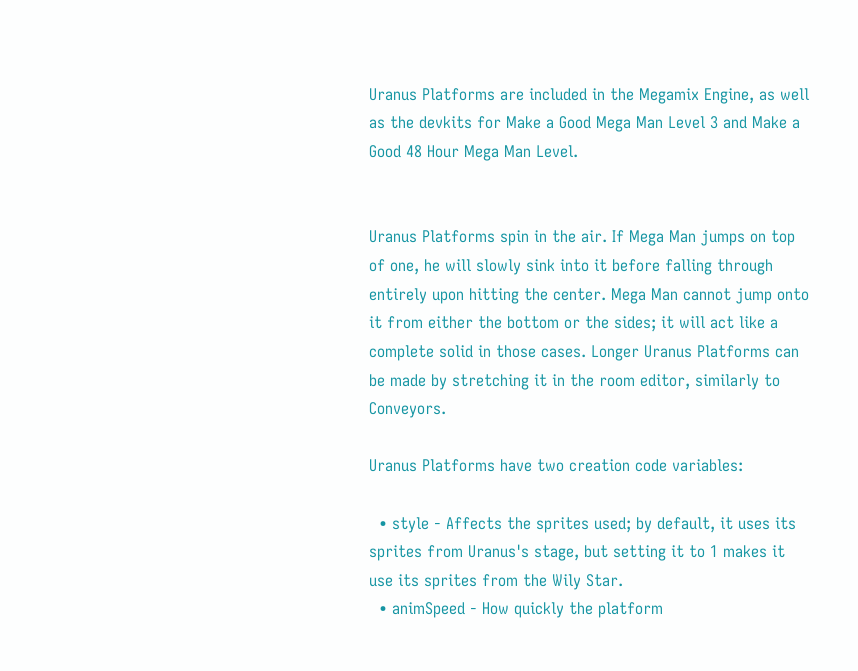Uranus Platforms are included in the Megamix Engine, as well as the devkits for Make a Good Mega Man Level 3 and Make a Good 48 Hour Mega Man Level.


Uranus Platforms spin in the air. If Mega Man jumps on top of one, he will slowly sink into it before falling through entirely upon hitting the center. Mega Man cannot jump onto it from either the bottom or the sides; it will act like a complete solid in those cases. Longer Uranus Platforms can be made by stretching it in the room editor, similarly to Conveyors.

Uranus Platforms have two creation code variables:

  • style - Affects the sprites used; by default, it uses its sprites from Uranus's stage, but setting it to 1 makes it use its sprites from the Wily Star.
  • animSpeed - How quickly the platform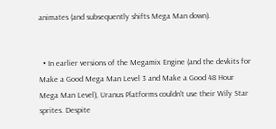animates (and subsequently shifts Mega Man down).


  • In earlier versions of the Megamix Engine (and the devkits for Make a Good Mega Man Level 3 and Make a Good 48 Hour Mega Man Level), Uranus Platforms couldn't use their Wily Star sprites. Despite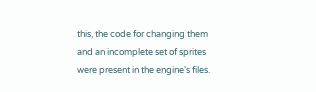this, the code for changing them and an incomplete set of sprites were present in the engine's files.